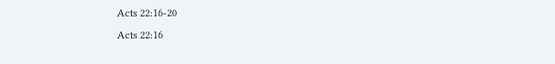Acts 22:16-20
Acts 22:16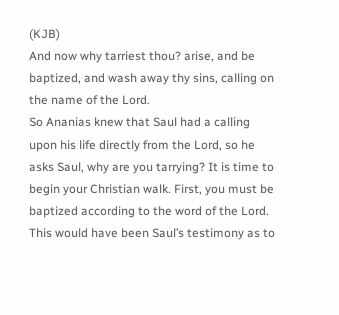(KJB)
And now why tarriest thou? arise, and be baptized, and wash away thy sins, calling on the name of the Lord.
So Ananias knew that Saul had a calling upon his life directly from the Lord, so he asks Saul, why are you tarrying? It is time to begin your Christian walk. First, you must be baptized according to the word of the Lord. This would have been Saul’s testimony as to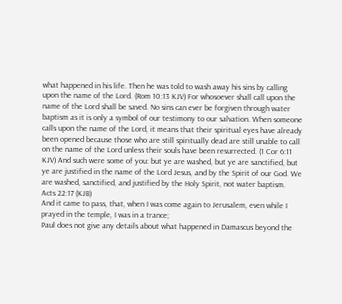what happened in his life. Then he was told to wash away his sins by calling upon the name of the Lord. (Rom 10:13 KJV) For whosoever shall call upon the name of the Lord shall be saved. No sins can ever be forgiven through water baptism as it is only a symbol of our testimony to our salvation. When someone calls upon the name of the Lord, it means that their spiritual eyes have already been opened because those who are still spiritually dead are still unable to call on the name of the Lord unless their souls have been resurrected. (1 Cor 6:11 KJV) And such were some of you: but ye are washed, but ye are sanctified, but ye are justified in the name of the Lord Jesus, and by the Spirit of our God. We are washed, sanctified, and justified by the Holy Spirit, not water baptism.
Acts 22:17 (KJB)
And it came to pass, that, when I was come again to Jerusalem, even while I prayed in the temple, I was in a trance;
Paul does not give any details about what happened in Damascus beyond the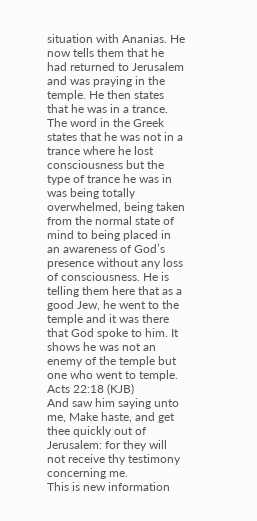situation with Ananias. He now tells them that he had returned to Jerusalem and was praying in the temple. He then states that he was in a trance. The word in the Greek states that he was not in a trance where he lost consciousness but the type of trance he was in was being totally overwhelmed, being taken from the normal state of mind to being placed in an awareness of God’s presence without any loss of consciousness. He is telling them here that as a good Jew, he went to the temple and it was there that God spoke to him. It shows he was not an enemy of the temple but one who went to temple.
Acts 22:18 (KJB)
And saw him saying unto me, Make haste, and get thee quickly out of Jerusalem: for they will not receive thy testimony concerning me.
This is new information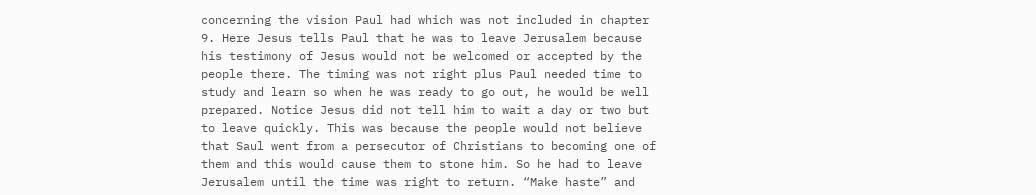concerning the vision Paul had which was not included in chapter 9. Here Jesus tells Paul that he was to leave Jerusalem because his testimony of Jesus would not be welcomed or accepted by the people there. The timing was not right plus Paul needed time to study and learn so when he was ready to go out, he would be well prepared. Notice Jesus did not tell him to wait a day or two but to leave quickly. This was because the people would not believe that Saul went from a persecutor of Christians to becoming one of them and this would cause them to stone him. So he had to leave Jerusalem until the time was right to return. “Make haste” and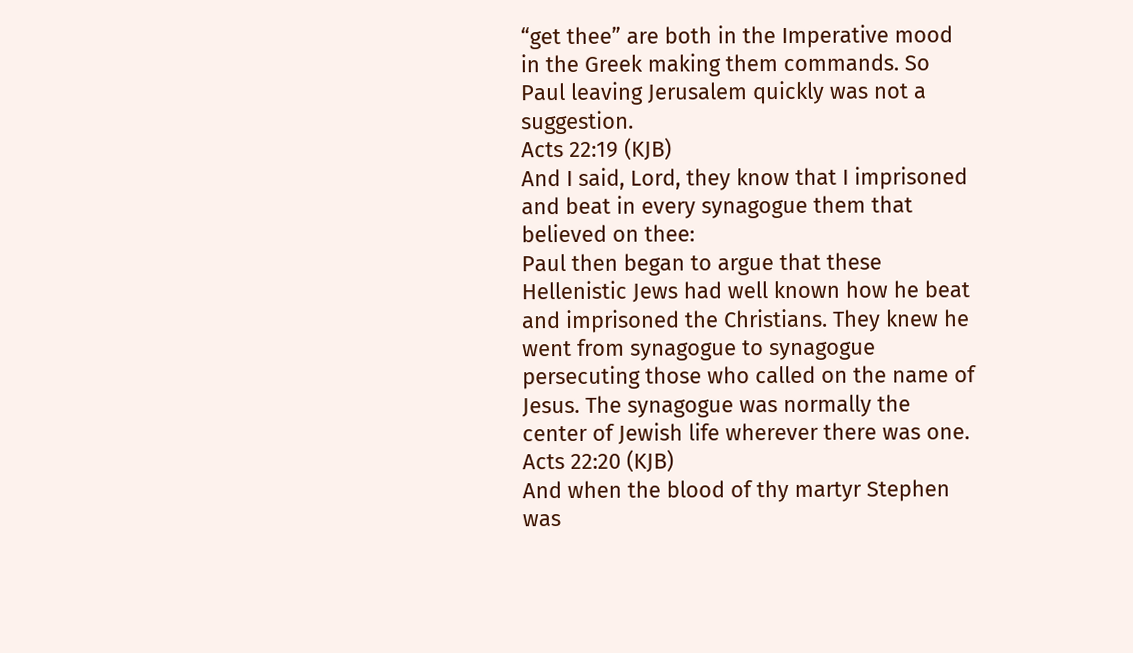“get thee” are both in the Imperative mood in the Greek making them commands. So Paul leaving Jerusalem quickly was not a suggestion.
Acts 22:19 (KJB)
And I said, Lord, they know that I imprisoned and beat in every synagogue them that believed on thee:
Paul then began to argue that these Hellenistic Jews had well known how he beat and imprisoned the Christians. They knew he went from synagogue to synagogue persecuting those who called on the name of Jesus. The synagogue was normally the center of Jewish life wherever there was one.
Acts 22:20 (KJB)
And when the blood of thy martyr Stephen was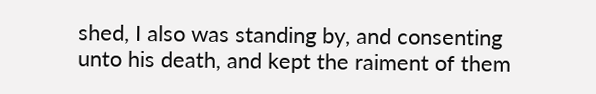shed, I also was standing by, and consenting unto his death, and kept the raiment of them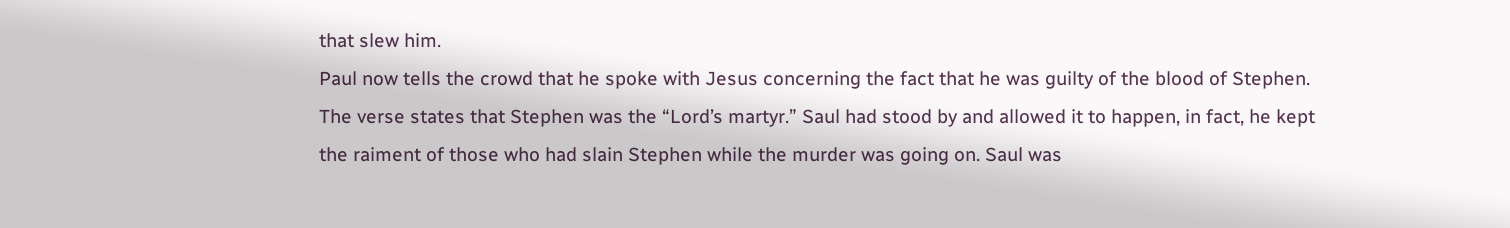that slew him.
Paul now tells the crowd that he spoke with Jesus concerning the fact that he was guilty of the blood of Stephen. The verse states that Stephen was the “Lord’s martyr.” Saul had stood by and allowed it to happen, in fact, he kept the raiment of those who had slain Stephen while the murder was going on. Saul was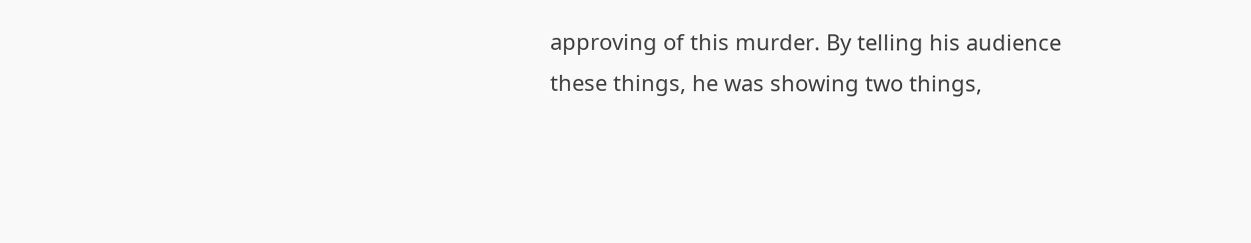approving of this murder. By telling his audience these things, he was showing two things,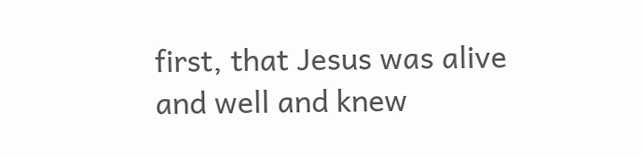first, that Jesus was alive and well and knew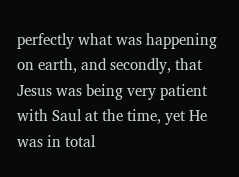perfectly what was happening on earth, and secondly, that Jesus was being very patient with Saul at the time, yet He was in total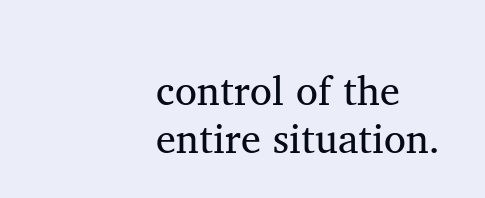control of the entire situation.